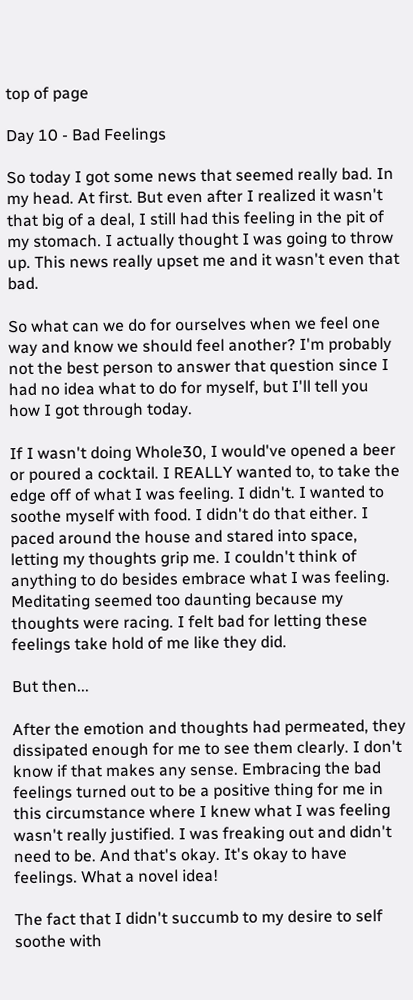top of page

Day 10 - Bad Feelings

So today I got some news that seemed really bad. In my head. At first. But even after I realized it wasn't that big of a deal, I still had this feeling in the pit of my stomach. I actually thought I was going to throw up. This news really upset me and it wasn't even that bad.

So what can we do for ourselves when we feel one way and know we should feel another? I'm probably not the best person to answer that question since I had no idea what to do for myself, but I'll tell you how I got through today.

If I wasn't doing Whole30, I would've opened a beer or poured a cocktail. I REALLY wanted to, to take the edge off of what I was feeling. I didn't. I wanted to soothe myself with food. I didn't do that either. I paced around the house and stared into space, letting my thoughts grip me. I couldn't think of anything to do besides embrace what I was feeling. Meditating seemed too daunting because my thoughts were racing. I felt bad for letting these feelings take hold of me like they did.

But then...

After the emotion and thoughts had permeated, they dissipated enough for me to see them clearly. I don't know if that makes any sense. Embracing the bad feelings turned out to be a positive thing for me in this circumstance where I knew what I was feeling wasn't really justified. I was freaking out and didn't need to be. And that's okay. It's okay to have feelings. What a novel idea!

The fact that I didn't succumb to my desire to self soothe with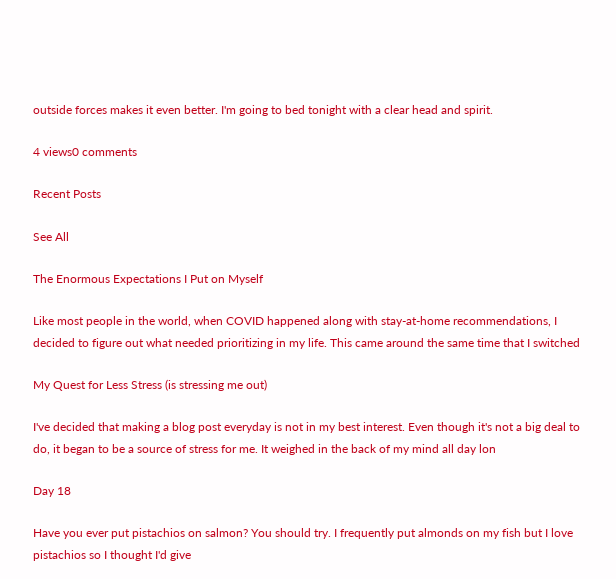outside forces makes it even better. I'm going to bed tonight with a clear head and spirit.

4 views0 comments

Recent Posts

See All

The Enormous Expectations I Put on Myself

Like most people in the world, when COVID happened along with stay-at-home recommendations, I decided to figure out what needed prioritizing in my life. This came around the same time that I switched

My Quest for Less Stress (is stressing me out)

I've decided that making a blog post everyday is not in my best interest. Even though it's not a big deal to do, it began to be a source of stress for me. It weighed in the back of my mind all day lon

Day 18

Have you ever put pistachios on salmon? You should try. I frequently put almonds on my fish but I love pistachios so I thought I'd give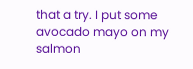that a try. I put some avocado mayo on my salmon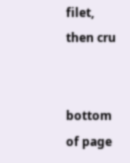filet, then cru


bottom of page